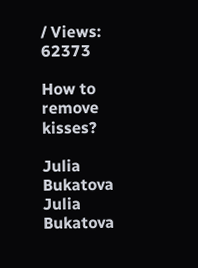/ Views: 62373

How to remove kisses?

Julia Bukatova
Julia Bukatova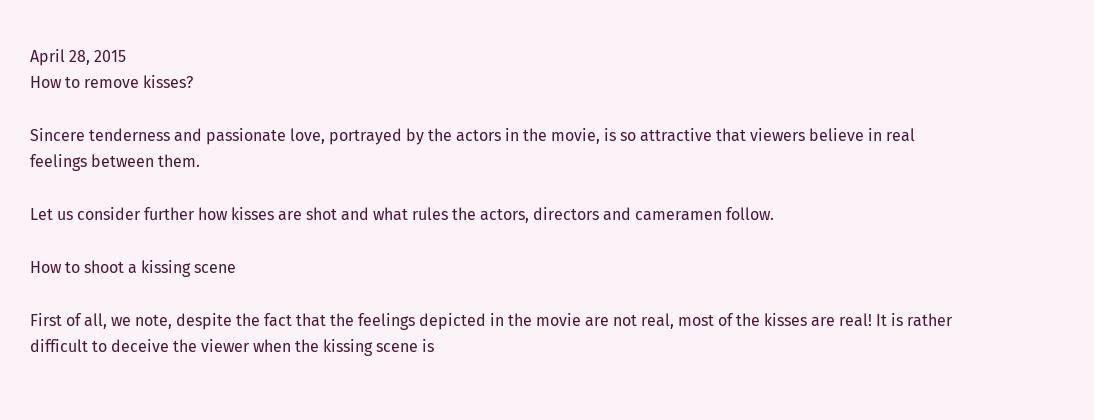April 28, 2015
How to remove kisses?

Sincere tenderness and passionate love, portrayed by the actors in the movie, is so attractive that viewers believe in real feelings between them.

Let us consider further how kisses are shot and what rules the actors, directors and cameramen follow.

How to shoot a kissing scene

First of all, we note, despite the fact that the feelings depicted in the movie are not real, most of the kisses are real! It is rather difficult to deceive the viewer when the kissing scene is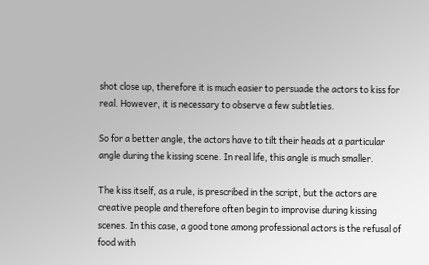shot close up, therefore it is much easier to persuade the actors to kiss for real. However, it is necessary to observe a few subtleties.

So for a better angle, the actors have to tilt their heads at a particular angle during the kissing scene. In real life, this angle is much smaller.

The kiss itself, as a rule, is prescribed in the script, but the actors are creative people and therefore often begin to improvise during kissing scenes. In this case, a good tone among professional actors is the refusal of food with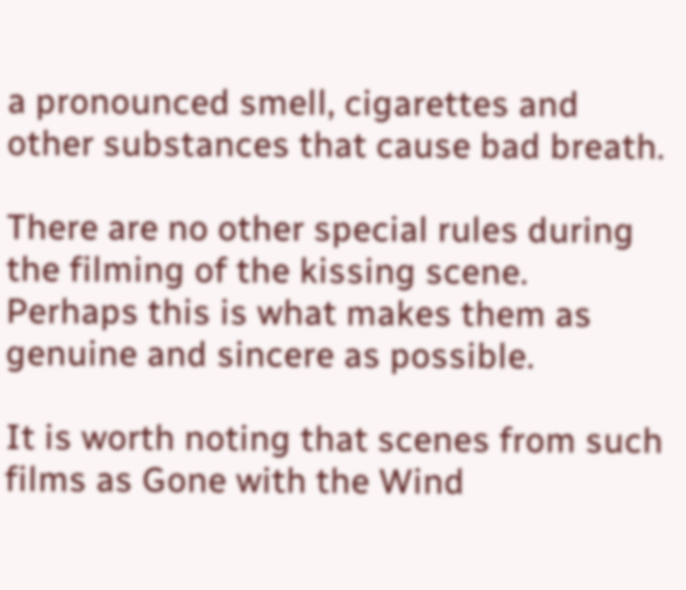a pronounced smell, cigarettes and other substances that cause bad breath.

There are no other special rules during the filming of the kissing scene. Perhaps this is what makes them as genuine and sincere as possible.

It is worth noting that scenes from such films as Gone with the Wind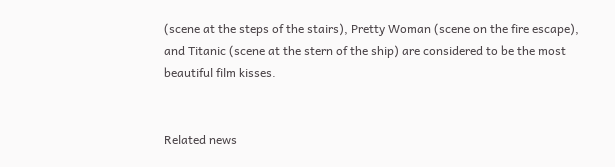(scene at the steps of the stairs), Pretty Woman (scene on the fire escape), and Titanic (scene at the stern of the ship) are considered to be the most beautiful film kisses.


Related news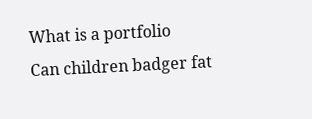What is a portfolio
Can children badger fat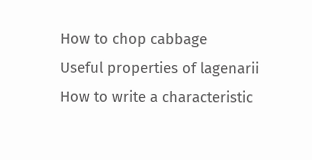How to chop cabbage
Useful properties of lagenarii
How to write a characteristic